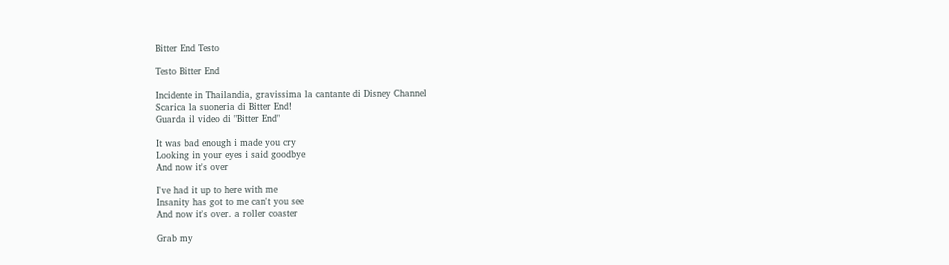Bitter End Testo

Testo Bitter End

Incidente in Thailandia, gravissima la cantante di Disney Channel
Scarica la suoneria di Bitter End!
Guarda il video di "Bitter End"

It was bad enough i made you cry
Looking in your eyes i said goodbye
And now it's over

I've had it up to here with me
Insanity has got to me can't you see
And now it's over. a roller coaster

Grab my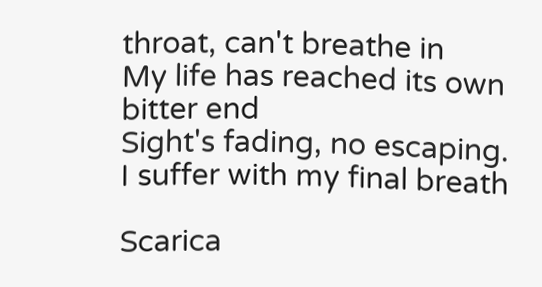throat, can't breathe in
My life has reached its own bitter end
Sight's fading, no escaping.
I suffer with my final breath

Scarica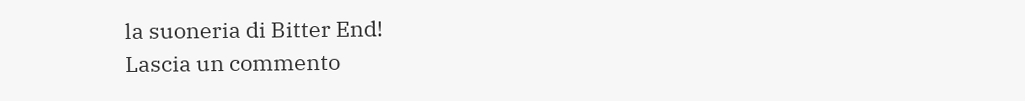la suoneria di Bitter End!
Lascia un commento